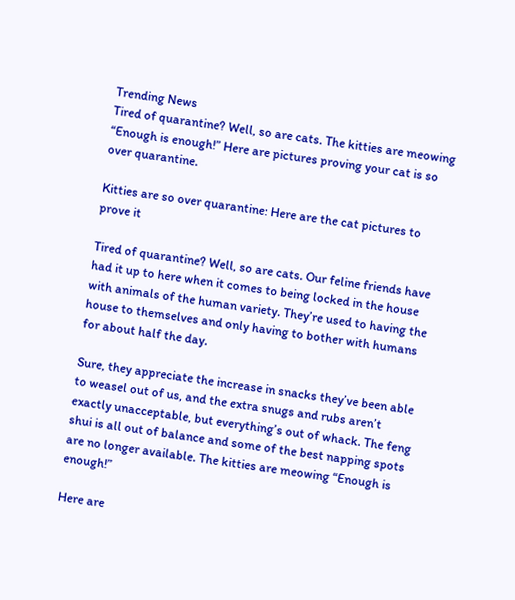Trending News
Tired of quarantine? Well, so are cats. The kitties are meowing “Enough is enough!” Here are pictures proving your cat is so over quarantine.

Kitties are so over quarantine: Here are the cat pictures to prove it

Tired of quarantine? Well, so are cats. Our feline friends have had it up to here when it comes to being locked in the house with animals of the human variety. They’re used to having the house to themselves and only having to bother with humans for about half the day.

Sure, they appreciate the increase in snacks they’ve been able to weasel out of us, and the extra snugs and rubs aren’t exactly unacceptable, but everything’s out of whack. The feng shui is all out of balance and some of the best napping spots are no longer available. The kitties are meowing “Enough is enough!”

Here are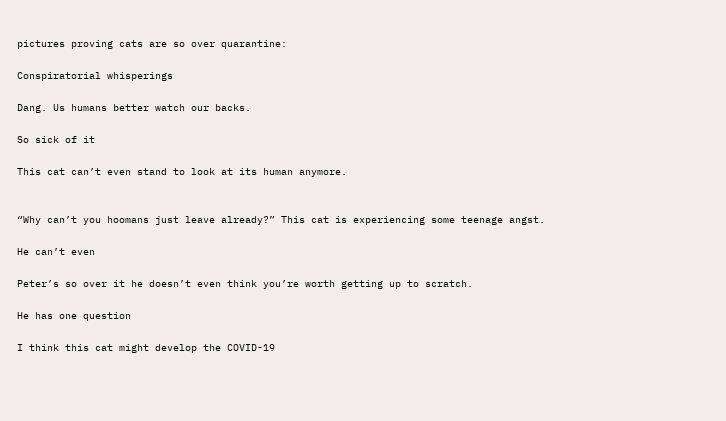pictures proving cats are so over quarantine:

Conspiratorial whisperings

Dang. Us humans better watch our backs.

So sick of it

This cat can’t even stand to look at its human anymore.


“Why can’t you hoomans just leave already?” This cat is experiencing some teenage angst.

He can’t even

Peter’s so over it he doesn’t even think you’re worth getting up to scratch.

He has one question

I think this cat might develop the COVID-19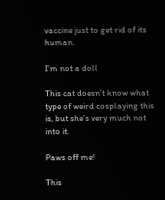vaccine just to get rid of its human.

I’m not a doll

This cat doesn’t know what type of weird cosplaying this is, but she’s very much not into it.

Paws off me!

This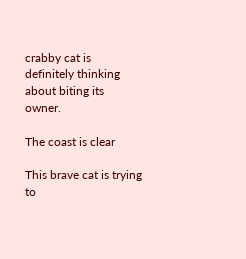crabby cat is definitely thinking about biting its owner.

The coast is clear

This brave cat is trying to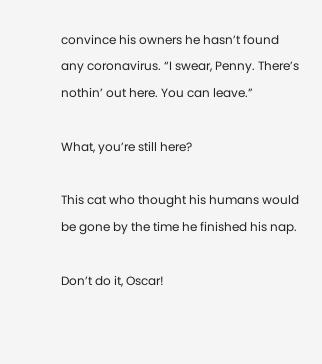convince his owners he hasn’t found any coronavirus. “I swear, Penny. There’s nothin’ out here. You can leave.”

What, you’re still here?

This cat who thought his humans would be gone by the time he finished his nap.

Don’t do it, Oscar!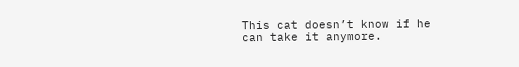This cat doesn’t know if he can take it anymore.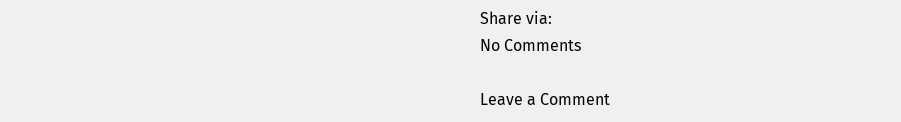Share via:
No Comments

Leave a Comment